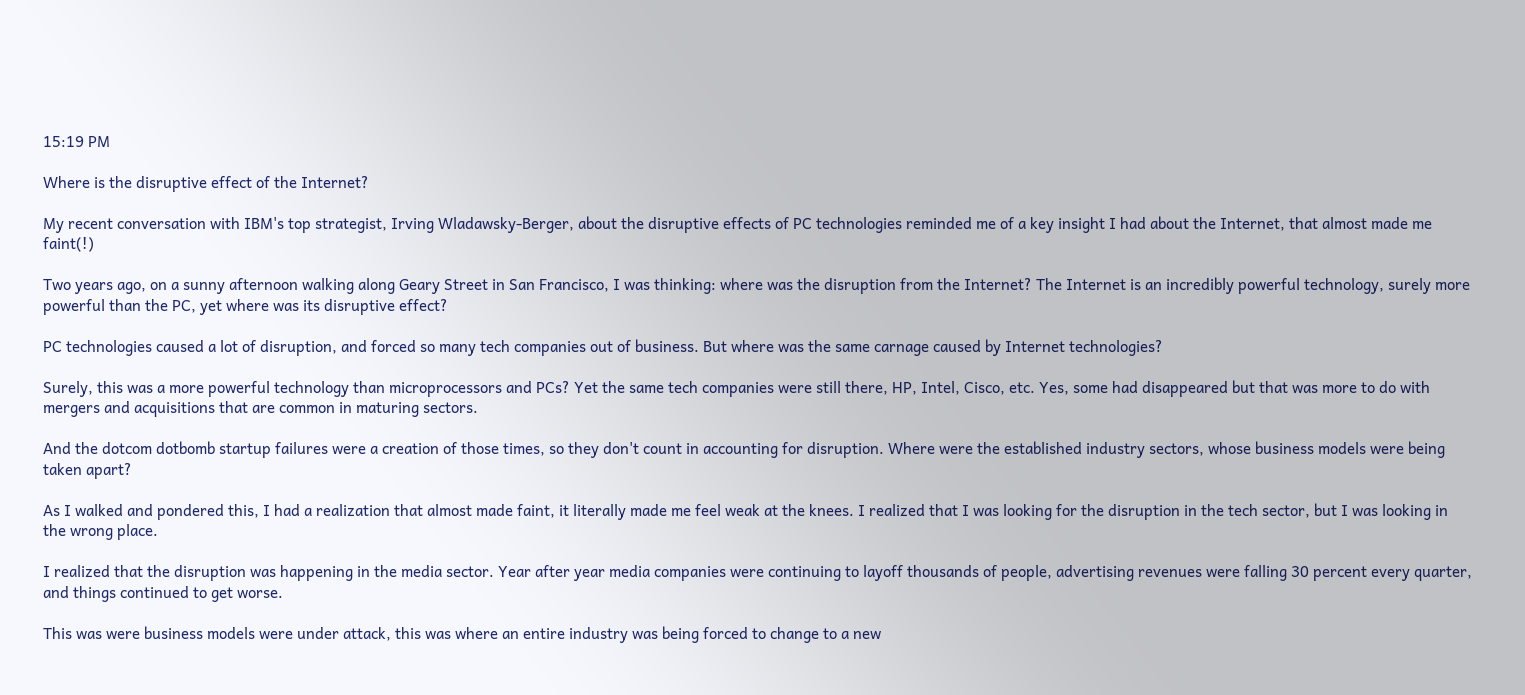15:19 PM

Where is the disruptive effect of the Internet?

My recent conversation with IBM's top strategist, Irving Wladawsky-Berger, about the disruptive effects of PC technologies reminded me of a key insight I had about the Internet, that almost made me faint(!)

Two years ago, on a sunny afternoon walking along Geary Street in San Francisco, I was thinking: where was the disruption from the Internet? The Internet is an incredibly powerful technology, surely more powerful than the PC, yet where was its disruptive effect?

PC technologies caused a lot of disruption, and forced so many tech companies out of business. But where was the same carnage caused by Internet technologies?

Surely, this was a more powerful technology than microprocessors and PCs? Yet the same tech companies were still there, HP, Intel, Cisco, etc. Yes, some had disappeared but that was more to do with mergers and acquisitions that are common in maturing sectors.

And the dotcom dotbomb startup failures were a creation of those times, so they don't count in accounting for disruption. Where were the established industry sectors, whose business models were being taken apart?

As I walked and pondered this, I had a realization that almost made faint, it literally made me feel weak at the knees. I realized that I was looking for the disruption in the tech sector, but I was looking in the wrong place.

I realized that the disruption was happening in the media sector. Year after year media companies were continuing to layoff thousands of people, advertising revenues were falling 30 percent every quarter, and things continued to get worse.

This was were business models were under attack, this was where an entire industry was being forced to change to a new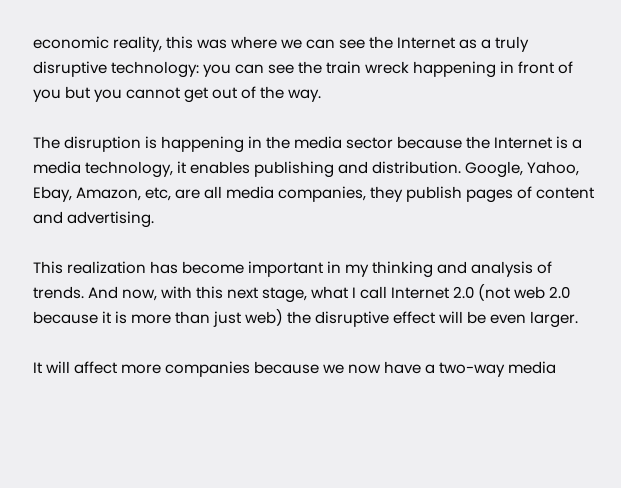economic reality, this was where we can see the Internet as a truly disruptive technology: you can see the train wreck happening in front of you but you cannot get out of the way.

The disruption is happening in the media sector because the Internet is a media technology, it enables publishing and distribution. Google, Yahoo, Ebay, Amazon, etc, are all media companies, they publish pages of content and advertising.

This realization has become important in my thinking and analysis of trends. And now, with this next stage, what I call Internet 2.0 (not web 2.0 because it is more than just web) the disruptive effect will be even larger.

It will affect more companies because we now have a two-way media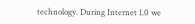technology. During Internet 1.0 we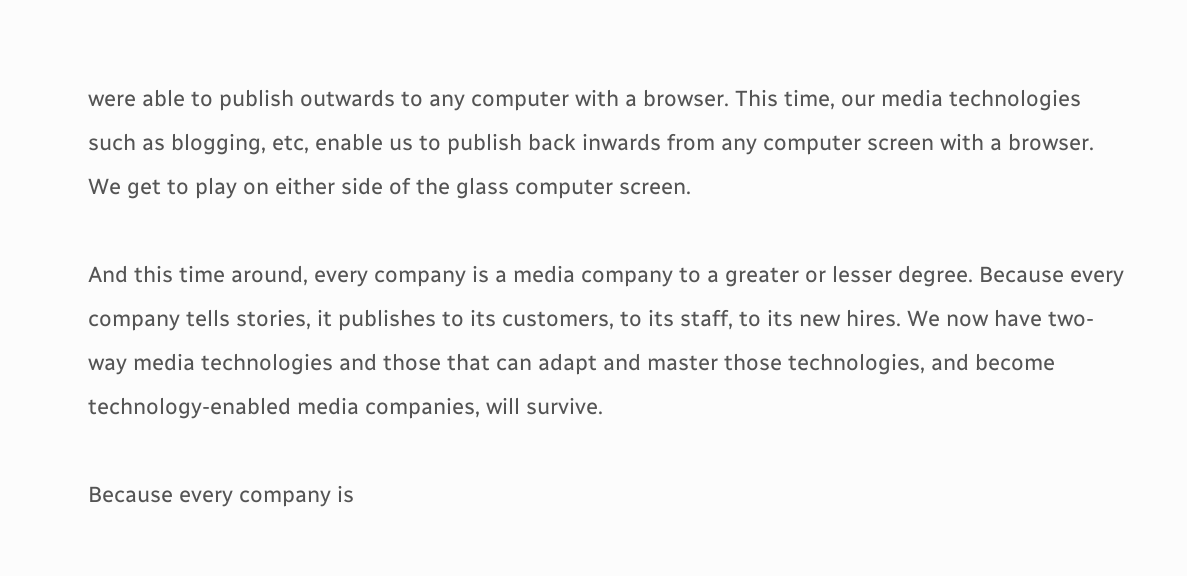were able to publish outwards to any computer with a browser. This time, our media technologies such as blogging, etc, enable us to publish back inwards from any computer screen with a browser. We get to play on either side of the glass computer screen.

And this time around, every company is a media company to a greater or lesser degree. Because every company tells stories, it publishes to its customers, to its staff, to its new hires. We now have two-way media technologies and those that can adapt and master those technologies, and become technology-enabled media companies, will survive.

Because every company is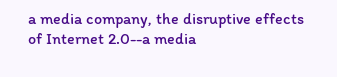a media company, the disruptive effects of Internet 2.0--a media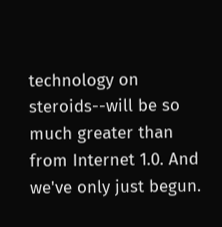technology on steroids--will be so much greater than from Internet 1.0. And we've only just begun.